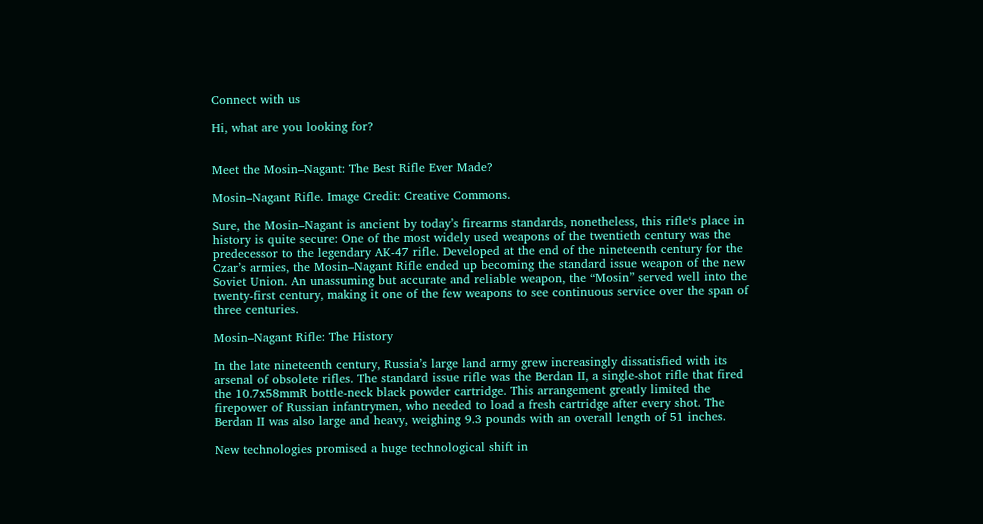Connect with us

Hi, what are you looking for?


Meet the Mosin–Nagant: The Best Rifle Ever Made?

Mosin–Nagant Rifle. Image Credit: Creative Commons.

Sure, the Mosin–Nagant is ancient by today’s firearms standards, nonetheless, this rifle‘s place in history is quite secure: One of the most widely used weapons of the twentieth century was the predecessor to the legendary AK-47 rifle. Developed at the end of the nineteenth century for the Czar’s armies, the Mosin–Nagant Rifle ended up becoming the standard issue weapon of the new Soviet Union. An unassuming but accurate and reliable weapon, the “Mosin” served well into the twenty-first century, making it one of the few weapons to see continuous service over the span of three centuries.

Mosin–Nagant Rifle: The History

In the late nineteenth century, Russia’s large land army grew increasingly dissatisfied with its arsenal of obsolete rifles. The standard issue rifle was the Berdan II, a single-shot rifle that fired the 10.7x58mmR bottle-neck black powder cartridge. This arrangement greatly limited the firepower of Russian infantrymen, who needed to load a fresh cartridge after every shot. The Berdan II was also large and heavy, weighing 9.3 pounds with an overall length of 51 inches.

New technologies promised a huge technological shift in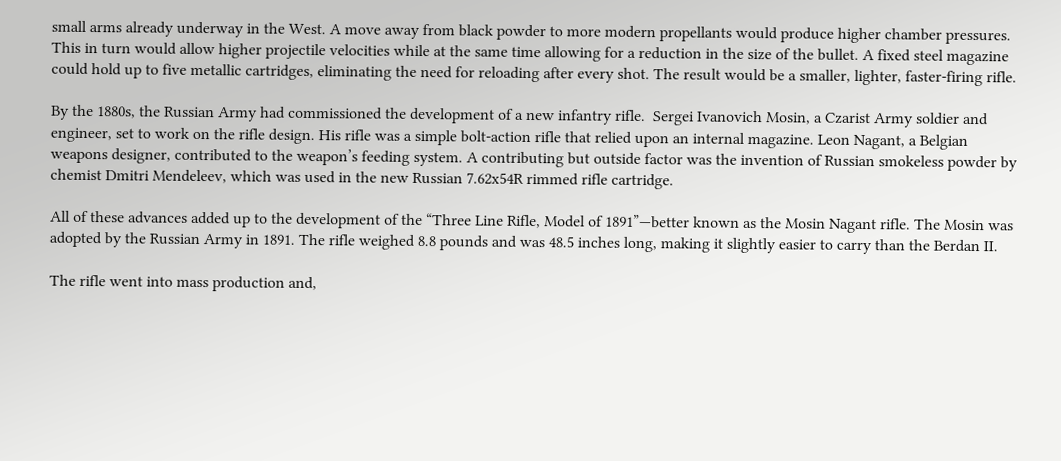small arms already underway in the West. A move away from black powder to more modern propellants would produce higher chamber pressures. This in turn would allow higher projectile velocities while at the same time allowing for a reduction in the size of the bullet. A fixed steel magazine could hold up to five metallic cartridges, eliminating the need for reloading after every shot. The result would be a smaller, lighter, faster-firing rifle.

By the 1880s, the Russian Army had commissioned the development of a new infantry rifle.  Sergei Ivanovich Mosin, a Czarist Army soldier and engineer, set to work on the rifle design. His rifle was a simple bolt-action rifle that relied upon an internal magazine. Leon Nagant, a Belgian weapons designer, contributed to the weapon’s feeding system. A contributing but outside factor was the invention of Russian smokeless powder by chemist Dmitri Mendeleev, which was used in the new Russian 7.62x54R rimmed rifle cartridge.

All of these advances added up to the development of the “Three Line Rifle, Model of 1891”—better known as the Mosin Nagant rifle. The Mosin was adopted by the Russian Army in 1891. The rifle weighed 8.8 pounds and was 48.5 inches long, making it slightly easier to carry than the Berdan II.

The rifle went into mass production and,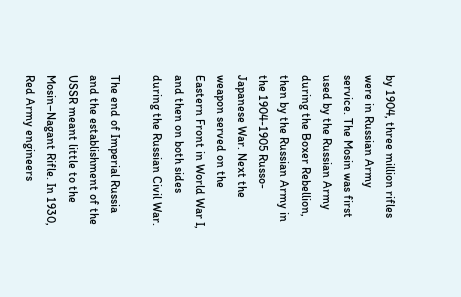by 1904, three million rifles were in Russian Army service. The Mosin was first used by the Russian Army during the Boxer Rebellion, then by the Russian Army in the 1904-1905 Russo-Japanese War. Next the weapon served on the Eastern Front in World War I, and then on both sides during the Russian Civil War.

The end of Imperial Russia and the establishment of the USSR meant little to the Mosin–Nagant Rifle. In 1930, Red Army engineers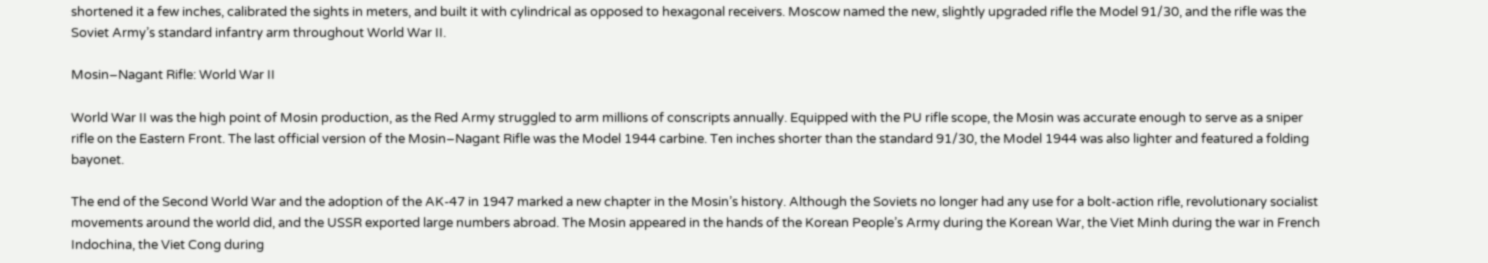shortened it a few inches, calibrated the sights in meters, and built it with cylindrical as opposed to hexagonal receivers. Moscow named the new, slightly upgraded rifle the Model 91/30, and the rifle was the Soviet Army’s standard infantry arm throughout World War II.

Mosin–Nagant Rifle: World War II

World War II was the high point of Mosin production, as the Red Army struggled to arm millions of conscripts annually. Equipped with the PU rifle scope, the Mosin was accurate enough to serve as a sniper rifle on the Eastern Front. The last official version of the Mosin–Nagant Rifle was the Model 1944 carbine. Ten inches shorter than the standard 91/30, the Model 1944 was also lighter and featured a folding bayonet.

The end of the Second World War and the adoption of the AK-47 in 1947 marked a new chapter in the Mosin’s history. Although the Soviets no longer had any use for a bolt-action rifle, revolutionary socialist movements around the world did, and the USSR exported large numbers abroad. The Mosin appeared in the hands of the Korean People’s Army during the Korean War, the Viet Minh during the war in French Indochina, the Viet Cong during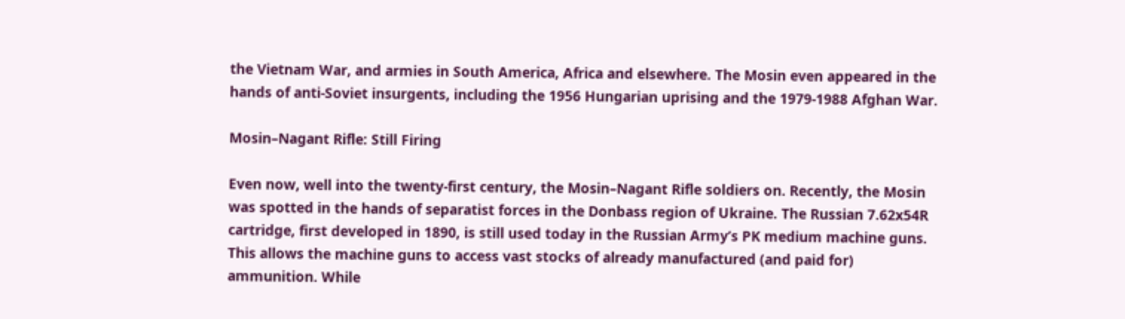the Vietnam War, and armies in South America, Africa and elsewhere. The Mosin even appeared in the hands of anti-Soviet insurgents, including the 1956 Hungarian uprising and the 1979-1988 Afghan War.

Mosin–Nagant Rifle: Still Firing

Even now, well into the twenty-first century, the Mosin–Nagant Rifle soldiers on. Recently, the Mosin was spotted in the hands of separatist forces in the Donbass region of Ukraine. The Russian 7.62x54R cartridge, first developed in 1890, is still used today in the Russian Army’s PK medium machine guns. This allows the machine guns to access vast stocks of already manufactured (and paid for) ammunition. While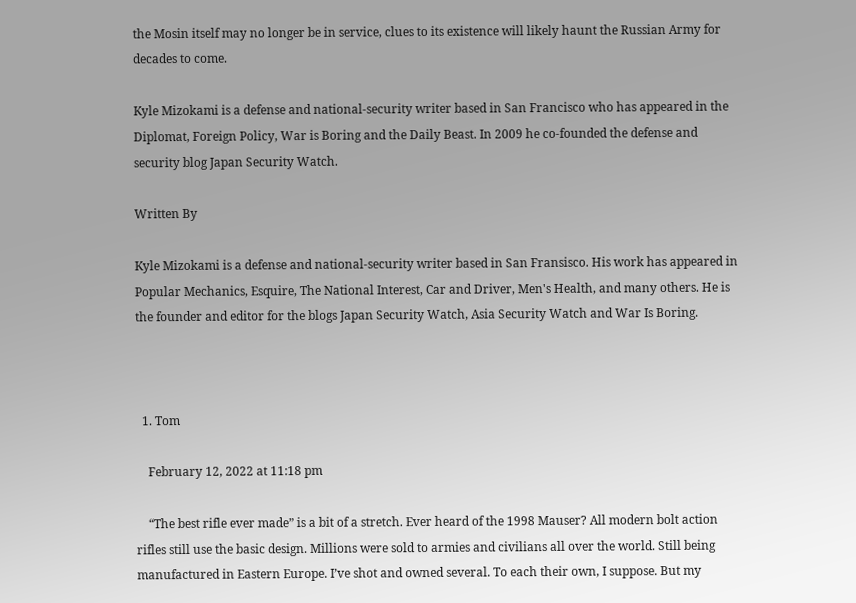the Mosin itself may no longer be in service, clues to its existence will likely haunt the Russian Army for decades to come.

Kyle Mizokami is a defense and national-security writer based in San Francisco who has appeared in the Diplomat, Foreign Policy, War is Boring and the Daily Beast. In 2009 he co-founded the defense and security blog Japan Security Watch.

Written By

Kyle Mizokami is a defense and national-security writer based in San Fransisco. His work has appeared in Popular Mechanics, Esquire, The National Interest, Car and Driver, Men's Health, and many others. He is the founder and editor for the blogs Japan Security Watch, Asia Security Watch and War Is Boring.



  1. Tom

    February 12, 2022 at 11:18 pm

    “The best rifle ever made” is a bit of a stretch. Ever heard of the 1998 Mauser? All modern bolt action rifles still use the basic design. Millions were sold to armies and civilians all over the world. Still being manufactured in Eastern Europe. I’ve shot and owned several. To each their own, I suppose. But my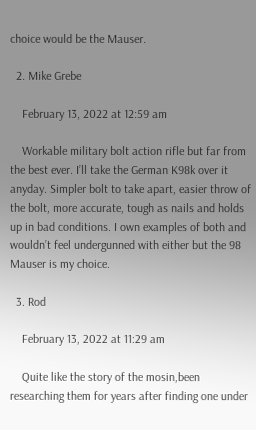choice would be the Mauser.

  2. Mike Grebe

    February 13, 2022 at 12:59 am

    Workable military bolt action rifle but far from the best ever. I’ll take the German K98k over it anyday. Simpler bolt to take apart, easier throw of the bolt, more accurate, tough as nails and holds up in bad conditions. I own examples of both and wouldn’t feel undergunned with either but the 98 Mauser is my choice.

  3. Rod

    February 13, 2022 at 11:29 am

    Quite like the story of the mosin,been researching them for years after finding one under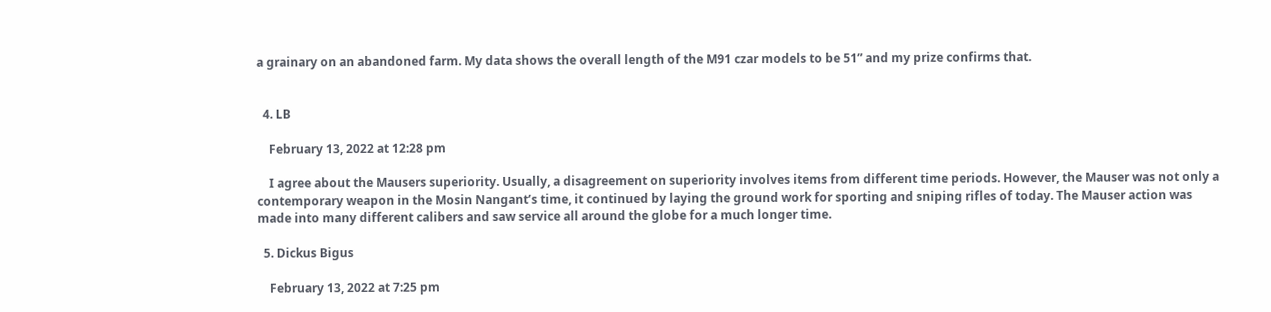a grainary on an abandoned farm. My data shows the overall length of the M91 czar models to be 51” and my prize confirms that.


  4. LB

    February 13, 2022 at 12:28 pm

    I agree about the Mausers superiority. Usually, a disagreement on superiority involves items from different time periods. However, the Mauser was not only a contemporary weapon in the Mosin Nangant’s time, it continued by laying the ground work for sporting and sniping rifles of today. The Mauser action was made into many different calibers and saw service all around the globe for a much longer time.

  5. Dickus Bigus

    February 13, 2022 at 7:25 pm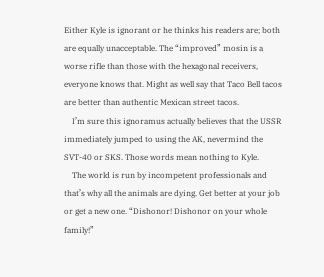Either Kyle is ignorant or he thinks his readers are; both are equally unacceptable. The “improved” mosin is a worse rifle than those with the hexagonal receivers, everyone knows that. Might as well say that Taco Bell tacos are better than authentic Mexican street tacos.
    I’m sure this ignoramus actually believes that the USSR immediately jumped to using the AK, nevermind the SVT-40 or SKS. Those words mean nothing to Kyle.
    The world is run by incompetent professionals and that’s why all the animals are dying. Get better at your job or get a new one. “Dishonor! Dishonor on your whole family!”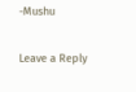-Mushu

Leave a Reply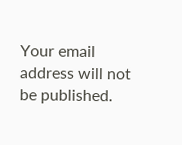Your email address will not be published.